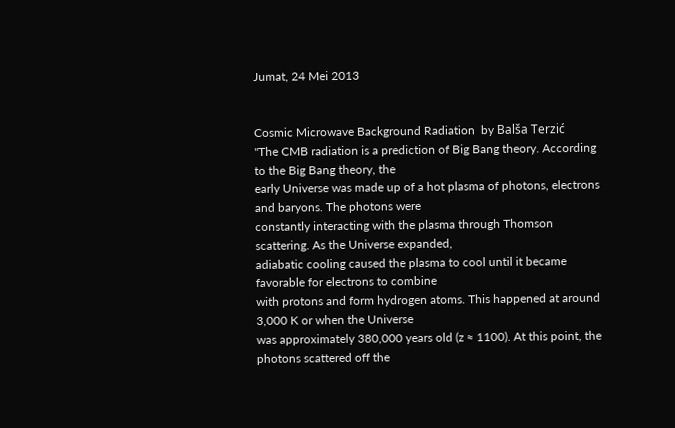Jumat, 24 Mei 2013


Cosmic Microwave Background Radiation  by Balša Terzić
"The CMB radiation is a prediction of Big Bang theory. According to the Big Bang theory, the
early Universe was made up of a hot plasma of photons, electrons and baryons. The photons were
constantly interacting with the plasma through Thomson scattering. As the Universe expanded,
adiabatic cooling caused the plasma to cool until it became favorable for electrons to combine
with protons and form hydrogen atoms. This happened at around 3,000 K or when the Universe
was approximately 380,000 years old (z ≈ 1100). At this point, the photons scattered off the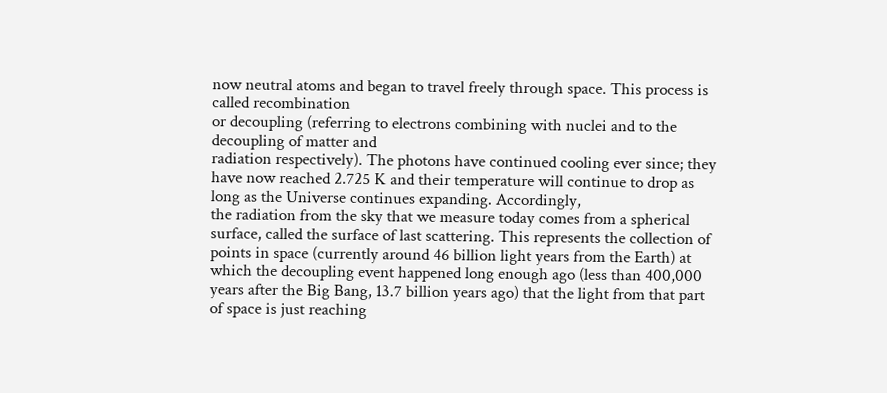now neutral atoms and began to travel freely through space. This process is called recombination
or decoupling (referring to electrons combining with nuclei and to the decoupling of matter and
radiation respectively). The photons have continued cooling ever since; they have now reached 2.725 K and their temperature will continue to drop as long as the Universe continues expanding. Accordingly,
the radiation from the sky that we measure today comes from a spherical surface, called the surface of last scattering. This represents the collection of points in space (currently around 46 billion light years from the Earth) at which the decoupling event happened long enough ago (less than 400,000 years after the Big Bang, 13.7 billion years ago) that the light from that part of space is just reaching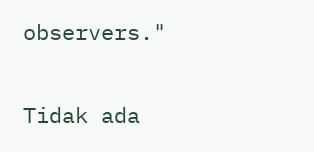observers."

Tidak ada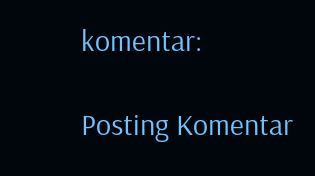komentar:

Posting Komentar